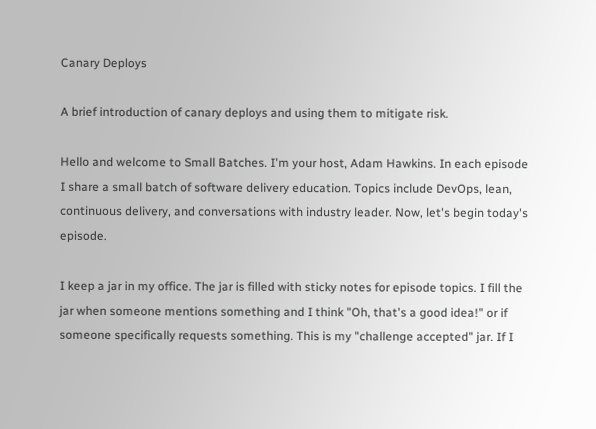Canary Deploys

A brief introduction of canary deploys and using them to mitigate risk.

Hello and welcome to Small Batches. I'm your host, Adam Hawkins. In each episode I share a small batch of software delivery education. Topics include DevOps, lean, continuous delivery, and conversations with industry leader. Now, let's begin today's episode.

I keep a jar in my office. The jar is filled with sticky notes for episode topics. I fill the jar when someone mentions something and I think "Oh, that's a good idea!" or if someone specifically requests something. This is my "challenge accepted" jar. If I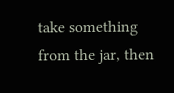take something from the jar, then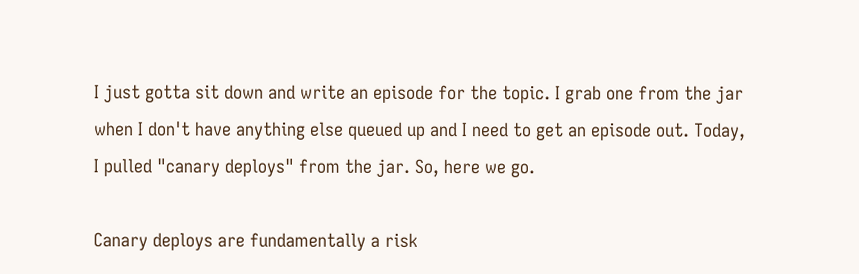I just gotta sit down and write an episode for the topic. I grab one from the jar when I don't have anything else queued up and I need to get an episode out. Today, I pulled "canary deploys" from the jar. So, here we go.

Canary deploys are fundamentally a risk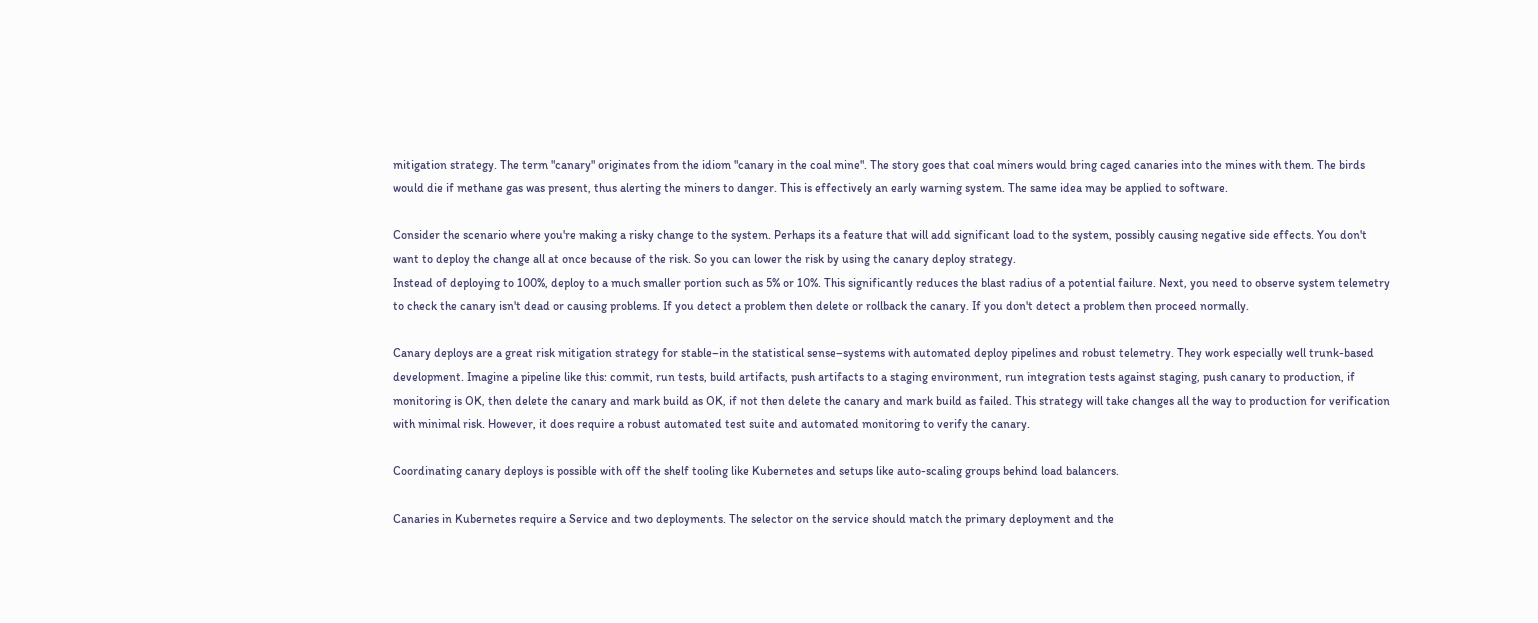mitigation strategy. The term "canary" originates from the idiom "canary in the coal mine". The story goes that coal miners would bring caged canaries into the mines with them. The birds would die if methane gas was present, thus alerting the miners to danger. This is effectively an early warning system. The same idea may be applied to software.

Consider the scenario where you're making a risky change to the system. Perhaps its a feature that will add significant load to the system, possibly causing negative side effects. You don't want to deploy the change all at once because of the risk. So you can lower the risk by using the canary deploy strategy.
Instead of deploying to 100%, deploy to a much smaller portion such as 5% or 10%. This significantly reduces the blast radius of a potential failure. Next, you need to observe system telemetry to check the canary isn't dead or causing problems. If you detect a problem then delete or rollback the canary. If you don't detect a problem then proceed normally.

Canary deploys are a great risk mitigation strategy for stable–in the statistical sense–systems with automated deploy pipelines and robust telemetry. They work especially well trunk-based development. Imagine a pipeline like this: commit, run tests, build artifacts, push artifacts to a staging environment, run integration tests against staging, push canary to production, if monitoring is OK, then delete the canary and mark build as OK, if not then delete the canary and mark build as failed. This strategy will take changes all the way to production for verification with minimal risk. However, it does require a robust automated test suite and automated monitoring to verify the canary.

Coordinating canary deploys is possible with off the shelf tooling like Kubernetes and setups like auto-scaling groups behind load balancers.

Canaries in Kubernetes require a Service and two deployments. The selector on the service should match the primary deployment and the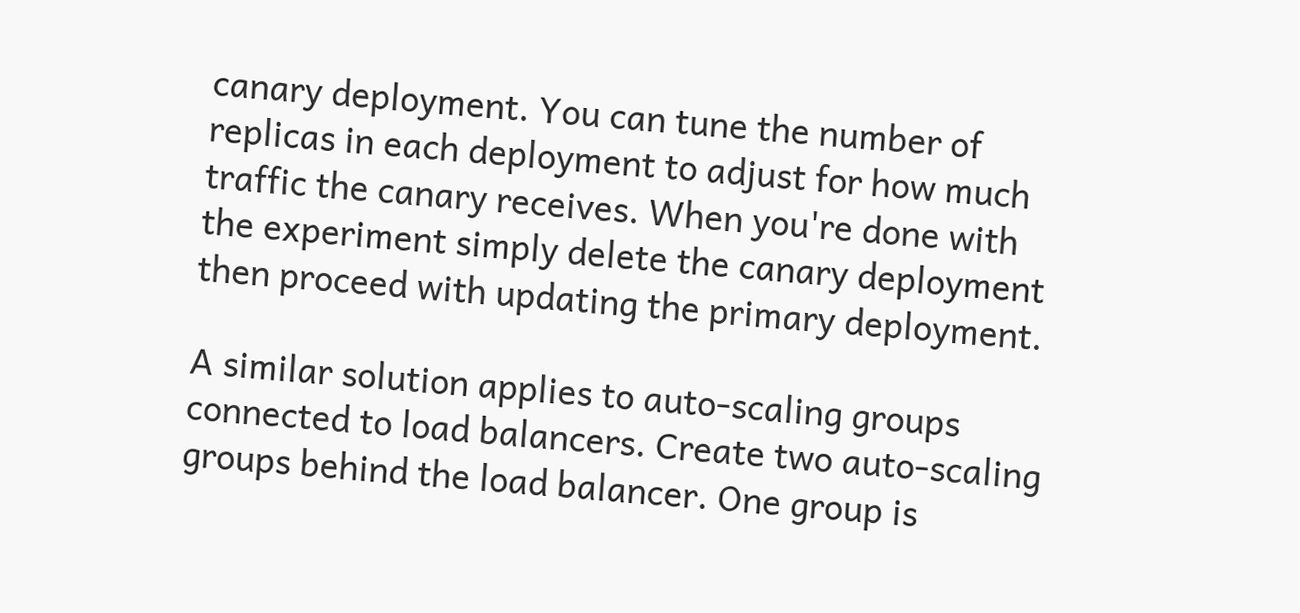canary deployment. You can tune the number of replicas in each deployment to adjust for how much traffic the canary receives. When you're done with the experiment simply delete the canary deployment then proceed with updating the primary deployment.

A similar solution applies to auto-scaling groups connected to load balancers. Create two auto-scaling groups behind the load balancer. One group is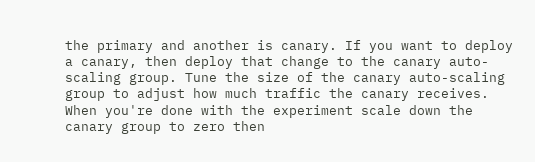the primary and another is canary. If you want to deploy a canary, then deploy that change to the canary auto-scaling group. Tune the size of the canary auto-scaling group to adjust how much traffic the canary receives. When you're done with the experiment scale down the canary group to zero then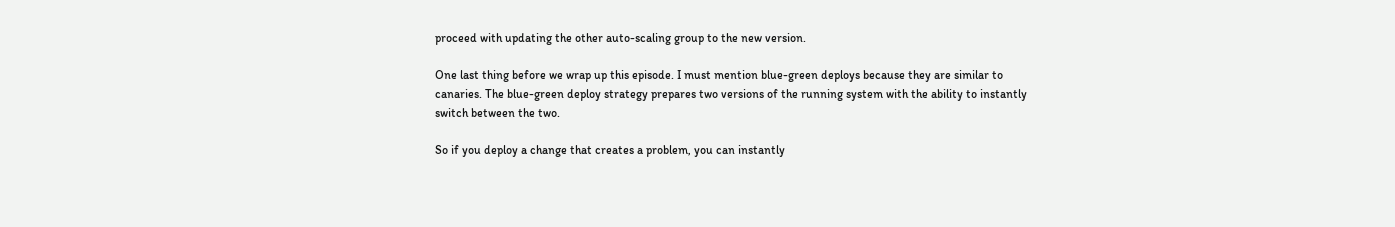proceed with updating the other auto-scaling group to the new version.

One last thing before we wrap up this episode. I must mention blue-green deploys because they are similar to canaries. The blue-green deploy strategy prepares two versions of the running system with the ability to instantly switch between the two.

So if you deploy a change that creates a problem, you can instantly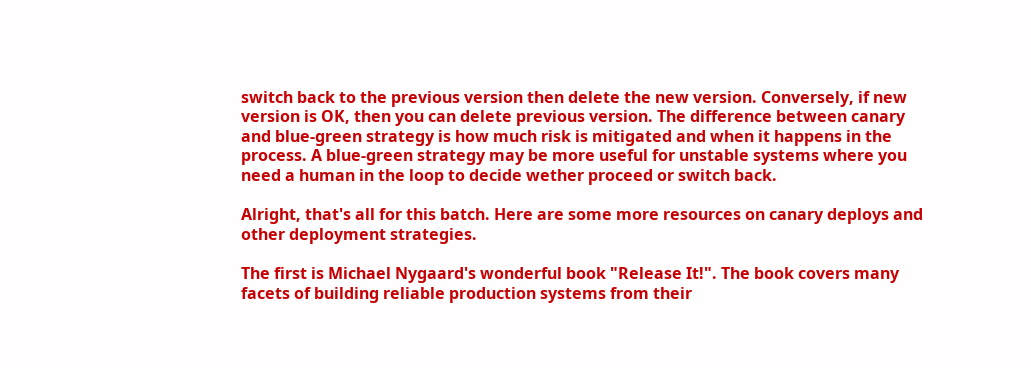switch back to the previous version then delete the new version. Conversely, if new version is OK, then you can delete previous version. The difference between canary and blue-green strategy is how much risk is mitigated and when it happens in the process. A blue-green strategy may be more useful for unstable systems where you need a human in the loop to decide wether proceed or switch back.

Alright, that's all for this batch. Here are some more resources on canary deploys and other deployment strategies.

The first is Michael Nygaard's wonderful book "Release It!". The book covers many facets of building reliable production systems from their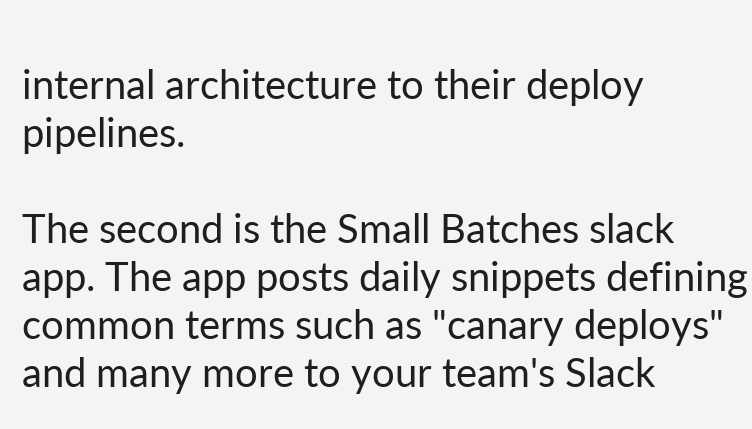internal architecture to their deploy pipelines.

The second is the Small Batches slack app. The app posts daily snippets defining common terms such as "canary deploys" and many more to your team's Slack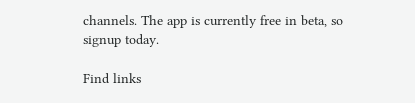channels. The app is currently free in beta, so signup today.

Find links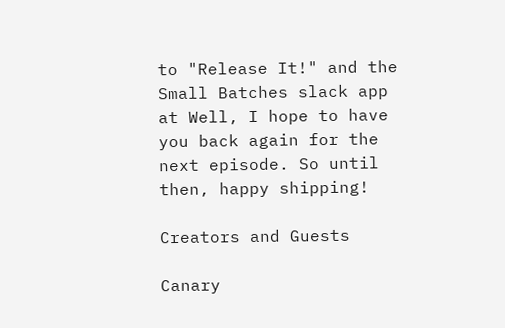to "Release It!" and the Small Batches slack app at Well, I hope to have you back again for the next episode. So until then, happy shipping!

Creators and Guests

Canary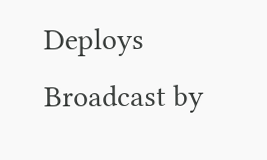Deploys
Broadcast by